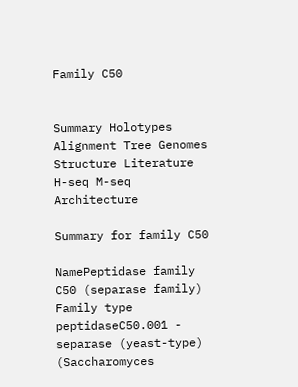Family C50


Summary Holotypes Alignment Tree Genomes Structure Literature H-seq M-seq Architecture

Summary for family C50

NamePeptidase family C50 (separase family)
Family type peptidaseC50.001 - separase (yeast-type) (Saccharomyces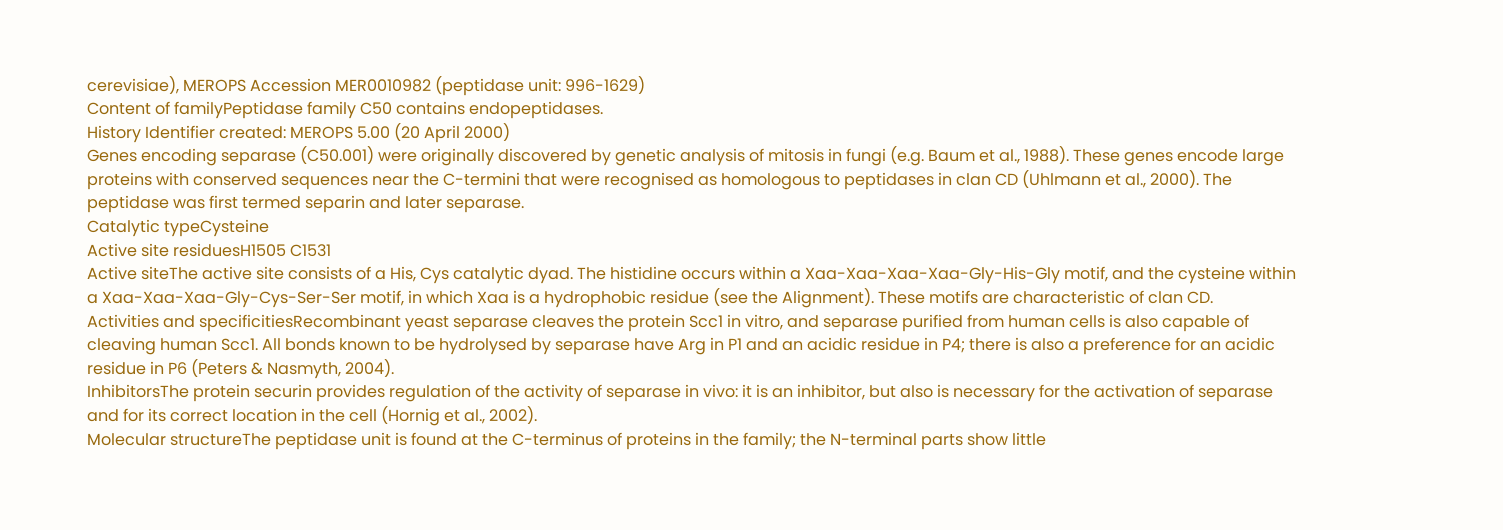cerevisiae), MEROPS Accession MER0010982 (peptidase unit: 996-1629)
Content of familyPeptidase family C50 contains endopeptidases.
History Identifier created: MEROPS 5.00 (20 April 2000)
Genes encoding separase (C50.001) were originally discovered by genetic analysis of mitosis in fungi (e.g. Baum et al., 1988). These genes encode large proteins with conserved sequences near the C-termini that were recognised as homologous to peptidases in clan CD (Uhlmann et al., 2000). The peptidase was first termed separin and later separase.
Catalytic typeCysteine
Active site residuesH1505 C1531
Active siteThe active site consists of a His, Cys catalytic dyad. The histidine occurs within a Xaa-Xaa-Xaa-Xaa-Gly-His-Gly motif, and the cysteine within a Xaa-Xaa-Xaa-Gly-Cys-Ser-Ser motif, in which Xaa is a hydrophobic residue (see the Alignment). These motifs are characteristic of clan CD.
Activities and specificitiesRecombinant yeast separase cleaves the protein Scc1 in vitro, and separase purified from human cells is also capable of cleaving human Scc1. All bonds known to be hydrolysed by separase have Arg in P1 and an acidic residue in P4; there is also a preference for an acidic residue in P6 (Peters & Nasmyth, 2004).
InhibitorsThe protein securin provides regulation of the activity of separase in vivo: it is an inhibitor, but also is necessary for the activation of separase and for its correct location in the cell (Hornig et al., 2002).
Molecular structureThe peptidase unit is found at the C-terminus of proteins in the family; the N-terminal parts show little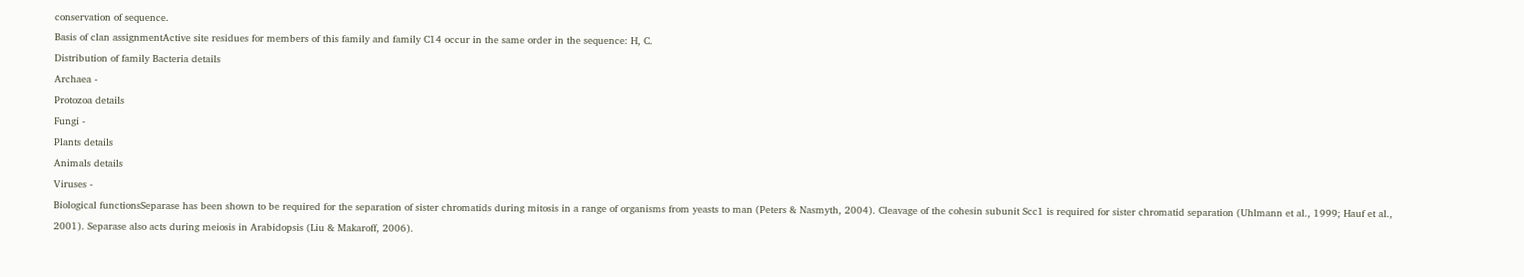conservation of sequence.
Basis of clan assignmentActive site residues for members of this family and family C14 occur in the same order in the sequence: H, C.
Distribution of family Bacteria details
Archaea -
Protozoa details
Fungi -
Plants details
Animals details
Viruses -
Biological functionsSeparase has been shown to be required for the separation of sister chromatids during mitosis in a range of organisms from yeasts to man (Peters & Nasmyth, 2004). Cleavage of the cohesin subunit Scc1 is required for sister chromatid separation (Uhlmann et al., 1999; Hauf et al., 2001). Separase also acts during meiosis in Arabidopsis (Liu & Makaroff, 2006).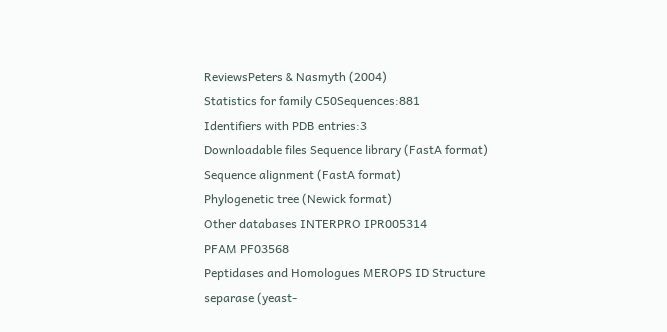ReviewsPeters & Nasmyth (2004)
Statistics for family C50Sequences:881
Identifiers with PDB entries:3
Downloadable files Sequence library (FastA format)
Sequence alignment (FastA format)
Phylogenetic tree (Newick format)
Other databases INTERPRO IPR005314
PFAM PF03568
Peptidases and Homologues MEROPS ID Structure
separase (yeast-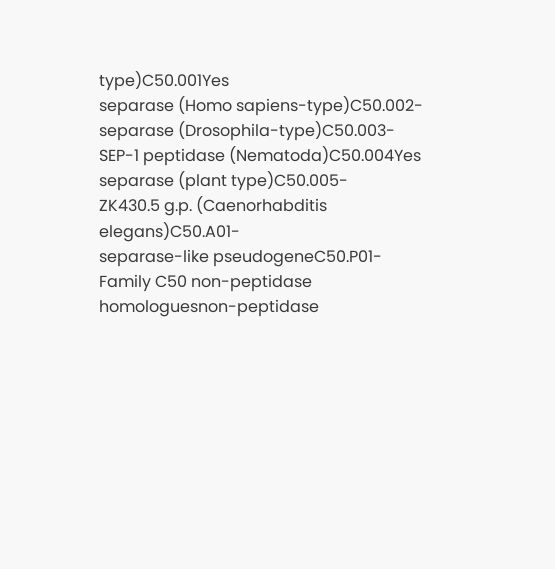type)C50.001Yes
separase (Homo sapiens-type)C50.002-
separase (Drosophila-type)C50.003-
SEP-1 peptidase (Nematoda)C50.004Yes
separase (plant type)C50.005-
ZK430.5 g.p. (Caenorhabditis elegans)C50.A01-
separase-like pseudogeneC50.P01-
Family C50 non-peptidase homologuesnon-peptidase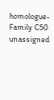homologue-
Family C50 unassigned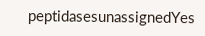peptidasesunassignedYes